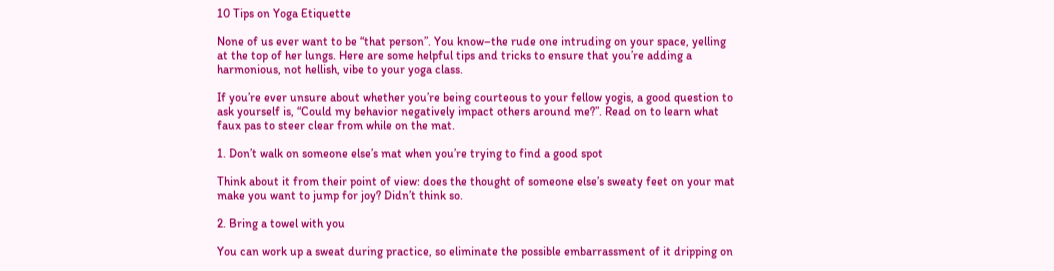10 Tips on Yoga Etiquette

None of us ever want to be “that person”. You know–the rude one intruding on your space, yelling at the top of her lungs. Here are some helpful tips and tricks to ensure that you’re adding a harmonious, not hellish, vibe to your yoga class.

If you’re ever unsure about whether you’re being courteous to your fellow yogis, a good question to ask yourself is, “Could my behavior negatively impact others around me?”. Read on to learn what faux pas to steer clear from while on the mat.

1. Don’t walk on someone else’s mat when you’re trying to find a good spot

Think about it from their point of view: does the thought of someone else’s sweaty feet on your mat make you want to jump for joy? Didn’t think so.

2. Bring a towel with you

You can work up a sweat during practice, so eliminate the possible embarrassment of it dripping on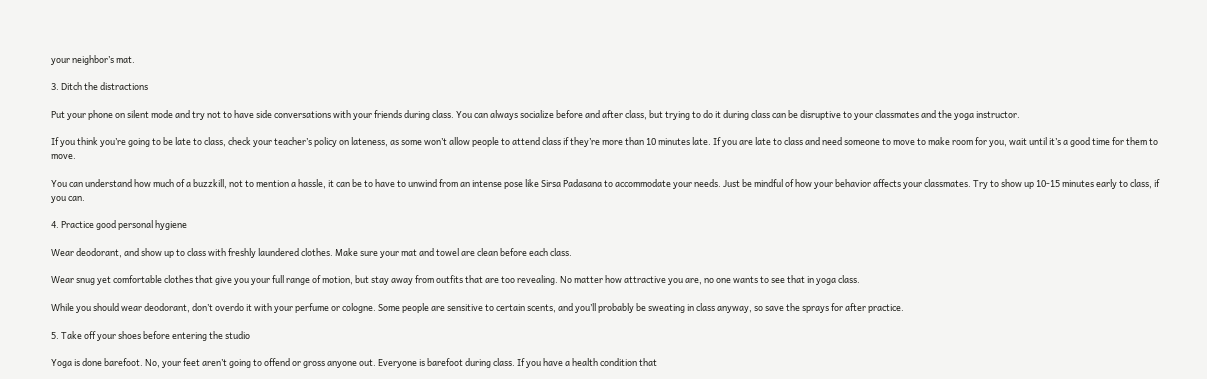your neighbor’s mat.

3. Ditch the distractions

Put your phone on silent mode and try not to have side conversations with your friends during class. You can always socialize before and after class, but trying to do it during class can be disruptive to your classmates and the yoga instructor.

If you think you’re going to be late to class, check your teacher’s policy on lateness, as some won’t allow people to attend class if they’re more than 10 minutes late. If you are late to class and need someone to move to make room for you, wait until it’s a good time for them to move.

You can understand how much of a buzzkill, not to mention a hassle, it can be to have to unwind from an intense pose like Sirsa Padasana to accommodate your needs. Just be mindful of how your behavior affects your classmates. Try to show up 10-15 minutes early to class, if you can.

4. Practice good personal hygiene

Wear deodorant, and show up to class with freshly laundered clothes. Make sure your mat and towel are clean before each class.

Wear snug yet comfortable clothes that give you your full range of motion, but stay away from outfits that are too revealing. No matter how attractive you are, no one wants to see that in yoga class.

While you should wear deodorant, don’t overdo it with your perfume or cologne. Some people are sensitive to certain scents, and you’ll probably be sweating in class anyway, so save the sprays for after practice.

5. Take off your shoes before entering the studio

Yoga is done barefoot. No, your feet aren’t going to offend or gross anyone out. Everyone is barefoot during class. If you have a health condition that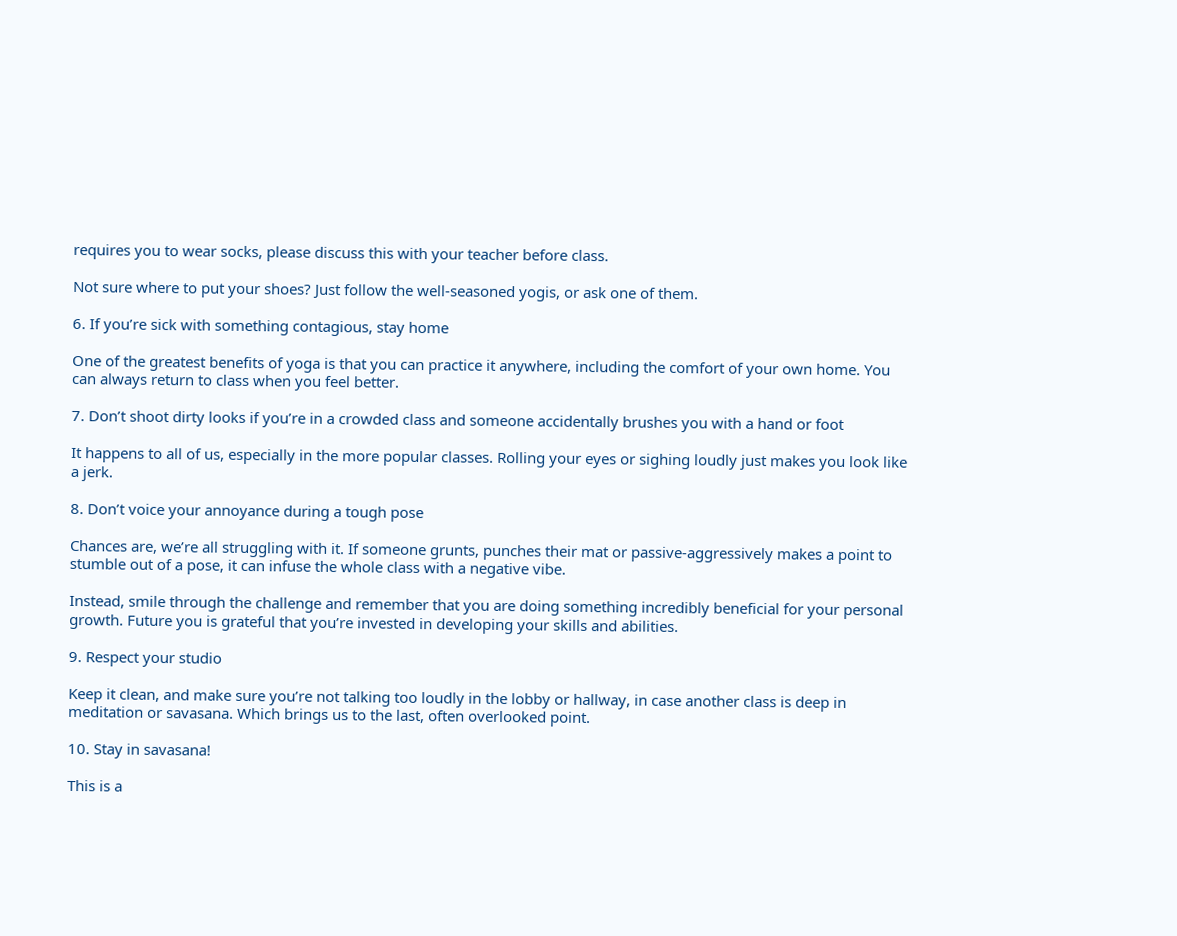requires you to wear socks, please discuss this with your teacher before class.

Not sure where to put your shoes? Just follow the well-seasoned yogis, or ask one of them.

6. If you’re sick with something contagious, stay home

One of the greatest benefits of yoga is that you can practice it anywhere, including the comfort of your own home. You can always return to class when you feel better.

7. Don’t shoot dirty looks if you’re in a crowded class and someone accidentally brushes you with a hand or foot

It happens to all of us, especially in the more popular classes. Rolling your eyes or sighing loudly just makes you look like a jerk.

8. Don’t voice your annoyance during a tough pose

Chances are, we’re all struggling with it. If someone grunts, punches their mat or passive-aggressively makes a point to stumble out of a pose, it can infuse the whole class with a negative vibe.

Instead, smile through the challenge and remember that you are doing something incredibly beneficial for your personal growth. Future you is grateful that you’re invested in developing your skills and abilities.

9. Respect your studio

Keep it clean, and make sure you’re not talking too loudly in the lobby or hallway, in case another class is deep in meditation or savasana. Which brings us to the last, often overlooked point.

10. Stay in savasana!

This is a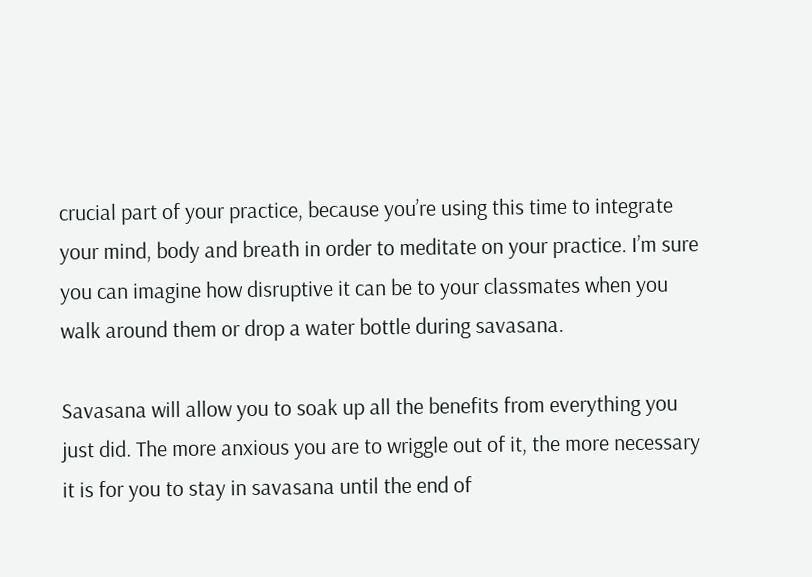crucial part of your practice, because you’re using this time to integrate your mind, body and breath in order to meditate on your practice. I’m sure you can imagine how disruptive it can be to your classmates when you walk around them or drop a water bottle during savasana.

Savasana will allow you to soak up all the benefits from everything you just did. The more anxious you are to wriggle out of it, the more necessary it is for you to stay in savasana until the end of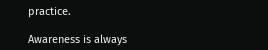practice.

Awareness is always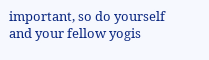important, so do yourself and your fellow yogis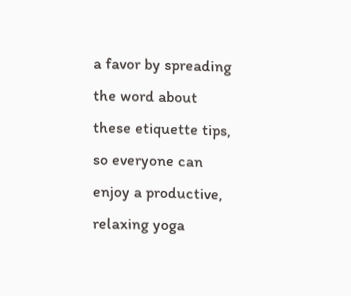a favor by spreading the word about these etiquette tips, so everyone can enjoy a productive, relaxing yoga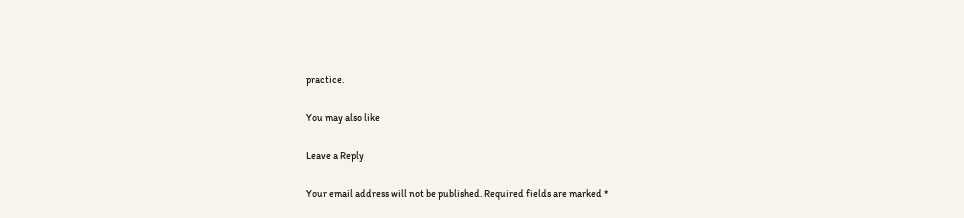practice.

You may also like

Leave a Reply

Your email address will not be published. Required fields are marked *